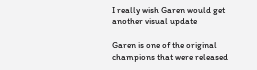I really wish Garen would get another visual update

Garen is one of the original champions that were released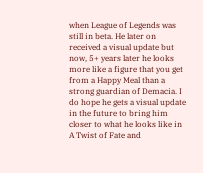when League of Legends was still in beta. He later on received a visual update but now, 5+ years later he looks more like a figure that you get from a Happy Meal than a strong guardian of Demacia. I do hope he gets a visual update in the future to bring him closer to what he looks like in A Twist of Fate and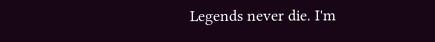Legends never die. I'm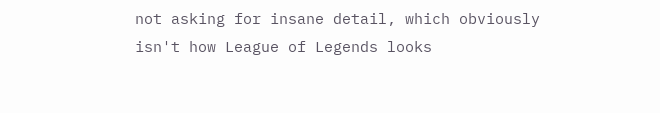not asking for insane detail, which obviously isn't how League of Legends looks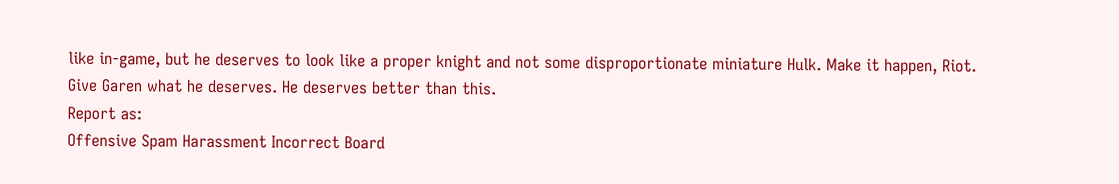like in-game, but he deserves to look like a proper knight and not some disproportionate miniature Hulk. Make it happen, Riot. Give Garen what he deserves. He deserves better than this.
Report as:
Offensive Spam Harassment Incorrect Board